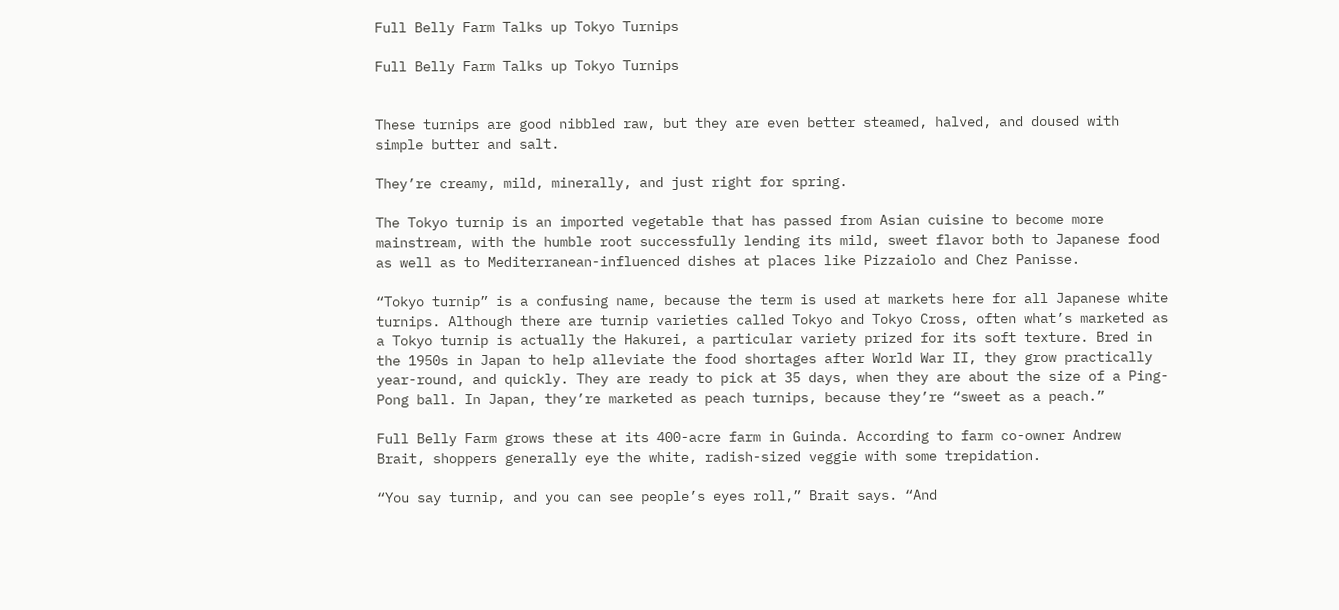Full Belly Farm Talks up Tokyo Turnips

Full Belly Farm Talks up Tokyo Turnips


These turnips are good nibbled raw, but they are even better steamed, halved, and doused with simple butter and salt.

They’re creamy, mild, minerally, and just right for spring.

The Tokyo turnip is an imported vegetable that has passed from Asian cuisine to become more mainstream, with the humble root successfully lending its mild, sweet flavor both to Japanese food as well as to Mediterranean-influenced dishes at places like Pizzaiolo and Chez Panisse.

“Tokyo turnip” is a confusing name, because the term is used at markets here for all Japanese white turnips. Although there are turnip varieties called Tokyo and Tokyo Cross, often what’s marketed as a Tokyo turnip is actually the Hakurei, a particular variety prized for its soft texture. Bred in the 1950s in Japan to help alleviate the food shortages after World War II, they grow practically year-round, and quickly. They are ready to pick at 35 days, when they are about the size of a Ping-Pong ball. In Japan, they’re marketed as peach turnips, because they’re “sweet as a peach.”

Full Belly Farm grows these at its 400-acre farm in Guinda. According to farm co-owner Andrew Brait, shoppers generally eye the white, radish-sized veggie with some trepidation.

“You say turnip, and you can see people’s eyes roll,” Brait says. “And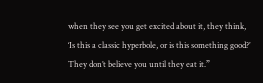when they see you get excited about it, they think, ‘Is this a classic hyperbole, or is this something good?’ They don’t believe you until they eat it.”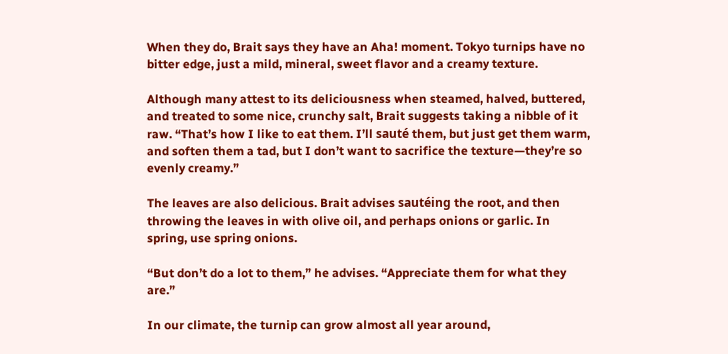When they do, Brait says they have an Aha! moment. Tokyo turnips have no bitter edge, just a mild, mineral, sweet flavor and a creamy texture.

Although many attest to its deliciousness when steamed, halved, buttered, and treated to some nice, crunchy salt, Brait suggests taking a nibble of it raw. “That’s how I like to eat them. I’ll sauté them, but just get them warm, and soften them a tad, but I don’t want to sacrifice the texture—they’re so evenly creamy.”

The leaves are also delicious. Brait advises sautéing the root, and then throwing the leaves in with olive oil, and perhaps onions or garlic. In spring, use spring onions.

“But don’t do a lot to them,” he advises. “Appreciate them for what they are.”

In our climate, the turnip can grow almost all year around,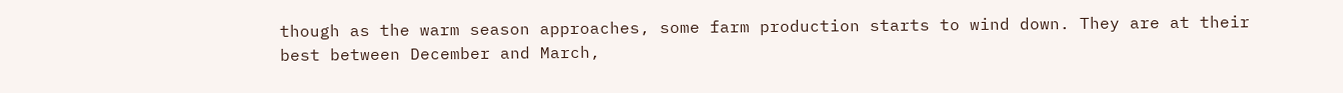though as the warm season approaches, some farm production starts to wind down. They are at their best between December and March,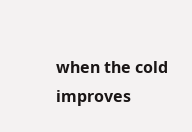when the cold improves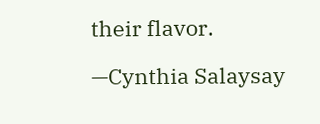their flavor.

—Cynthia Salaysay